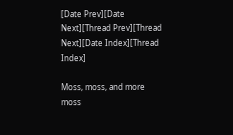[Date Prev][Date Next][Thread Prev][Thread Next][Date Index][Thread Index]

Moss, moss, and more moss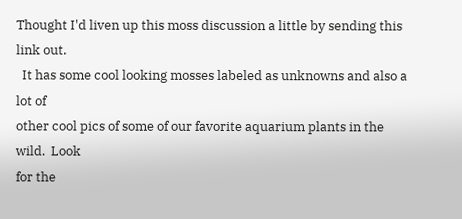Thought I'd liven up this moss discussion a little by sending this link out.
  It has some cool looking mosses labeled as unknowns and also a lot of
other cool pics of some of our favorite aquarium plants in the wild.  Look
for the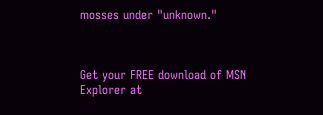mosses under "unknown."



Get your FREE download of MSN Explorer at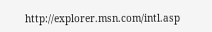http://explorer.msn.com/intl.asp